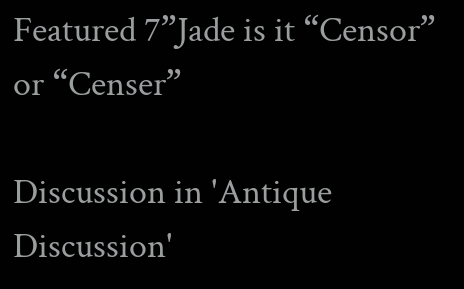Featured 7”Jade is it “Censor” or “Censer”

Discussion in 'Antique Discussion'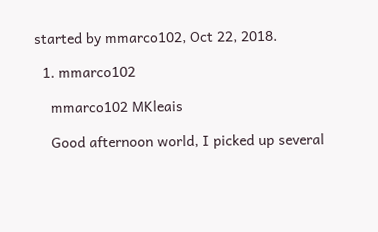started by mmarco102, Oct 22, 2018.

  1. mmarco102

    mmarco102 MKleais

    Good afternoon world, I picked up several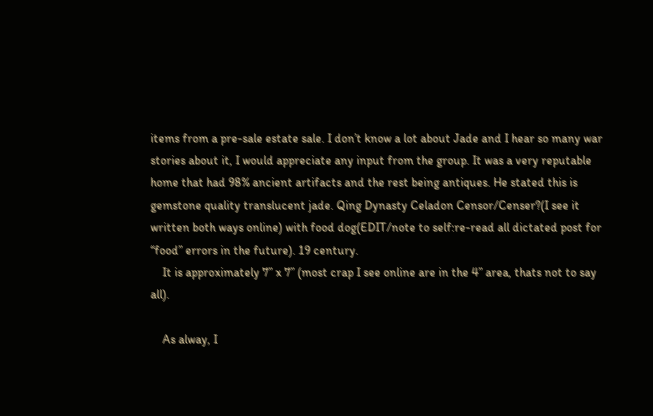items from a pre-sale estate sale. I don’t know a lot about Jade and I hear so many war stories about it, I would appreciate any input from the group. It was a very reputable home that had 98% ancient artifacts and the rest being antiques. He stated this is gemstone quality translucent jade. Qing Dynasty Celadon Censor/Censer?(I see it written both ways online) with food dog(EDIT/note to self:re-read all dictated post for “food” errors in the future). 19 century.
    It is approximately 7” x 7” (most crap I see online are in the 4” area, thats not to say all).

    As alway, I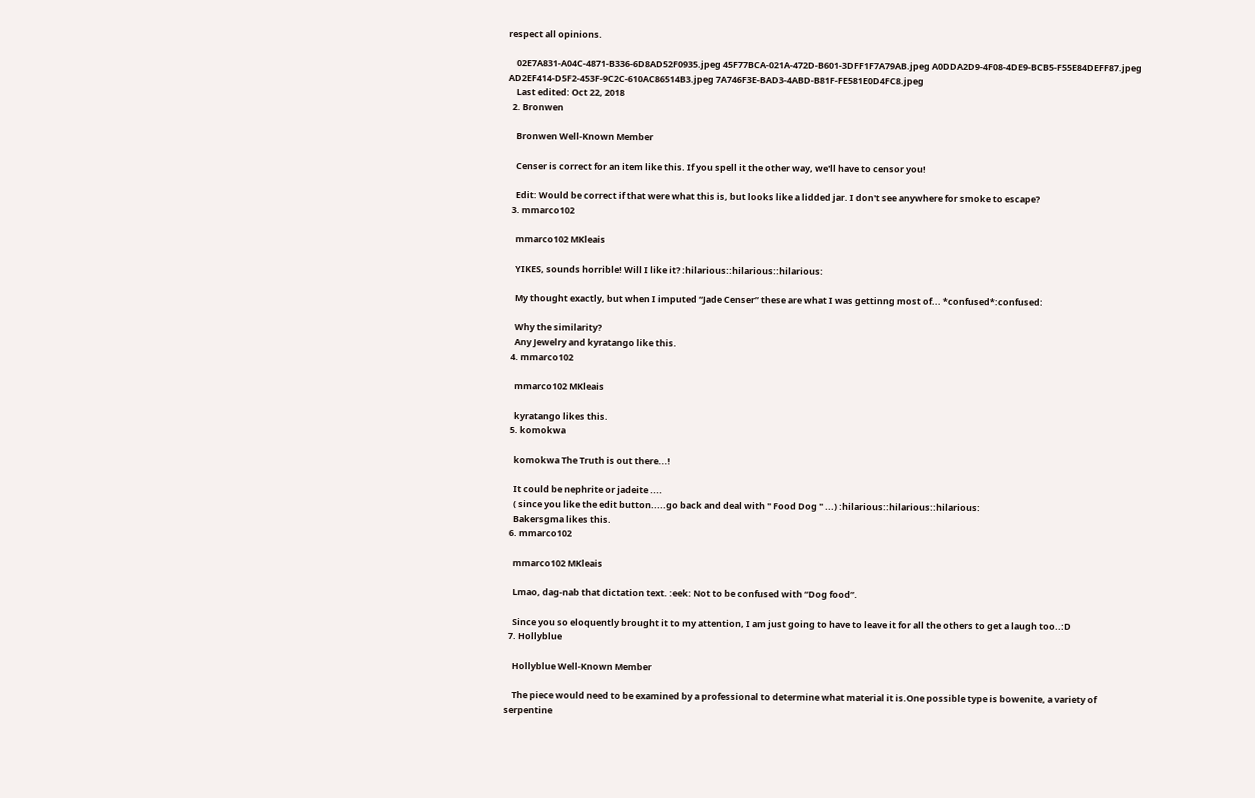respect all opinions.

    02E7A831-A04C-4871-B336-6D8AD52F0935.jpeg 45F77BCA-021A-472D-B601-3DFF1F7A79AB.jpeg A0DDA2D9-4F08-4DE9-BCB5-F55E84DEFF87.jpeg AD2EF414-D5F2-453F-9C2C-610AC86514B3.jpeg 7A746F3E-BAD3-4ABD-B81F-FE581E0D4FC8.jpeg
    Last edited: Oct 22, 2018
  2. Bronwen

    Bronwen Well-Known Member

    Censer is correct for an item like this. If you spell it the other way, we'll have to censor you!

    Edit: Would be correct if that were what this is, but looks like a lidded jar. I don't see anywhere for smoke to escape?
  3. mmarco102

    mmarco102 MKleais

    YIKES, sounds horrible! Will I like it? :hilarious::hilarious::hilarious:

    My thought exactly, but when I imputed “Jade Censer” these are what I was gettinng most of... *confused*:confused:

    Why the similarity?
    Any Jewelry and kyratango like this.
  4. mmarco102

    mmarco102 MKleais

    kyratango likes this.
  5. komokwa

    komokwa The Truth is out there...!

    It could be nephrite or jadeite ....
    ( since you like the edit button.....go back and deal with " Food Dog " ...) :hilarious::hilarious::hilarious:
    Bakersgma likes this.
  6. mmarco102

    mmarco102 MKleais

    Lmao, dag-nab that dictation text. :eek: Not to be confused with “Dog food”.

    Since you so eloquently brought it to my attention, I am just going to have to leave it for all the others to get a laugh too..:D
  7. Hollyblue

    Hollyblue Well-Known Member

    The piece would need to be examined by a professional to determine what material it is.One possible type is bowenite, a variety of serpentine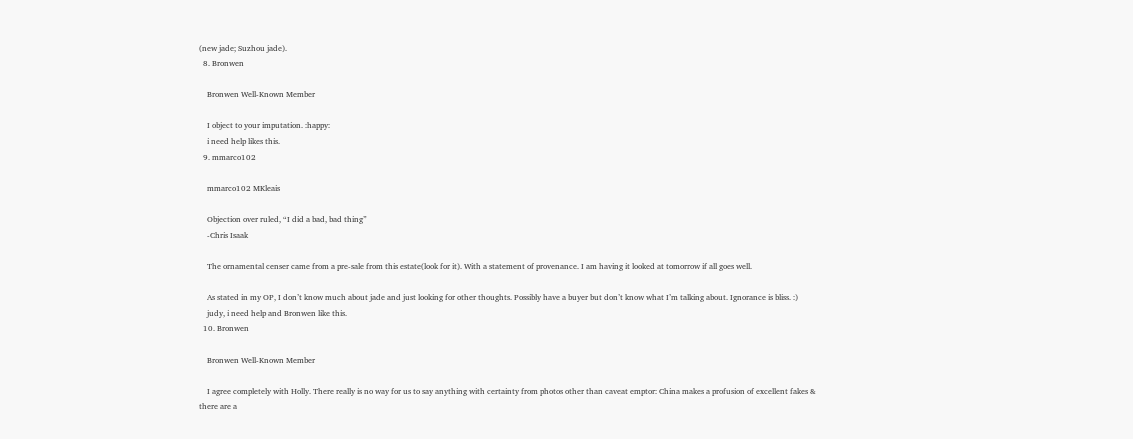(new jade; Suzhou jade).
  8. Bronwen

    Bronwen Well-Known Member

    I object to your imputation. :happy:
    i need help likes this.
  9. mmarco102

    mmarco102 MKleais

    Objection over ruled, “I did a bad, bad thing”
    -Chris Isaak

    The ornamental censer came from a pre-sale from this estate(look for it). With a statement of provenance. I am having it looked at tomorrow if all goes well.

    As stated in my OP, I don’t know much about jade and just looking for other thoughts. Possibly have a buyer but don’t know what I’m talking about. Ignorance is bliss. :)
    judy, i need help and Bronwen like this.
  10. Bronwen

    Bronwen Well-Known Member

    I agree completely with Holly. There really is no way for us to say anything with certainty from photos other than caveat emptor: China makes a profusion of excellent fakes & there are a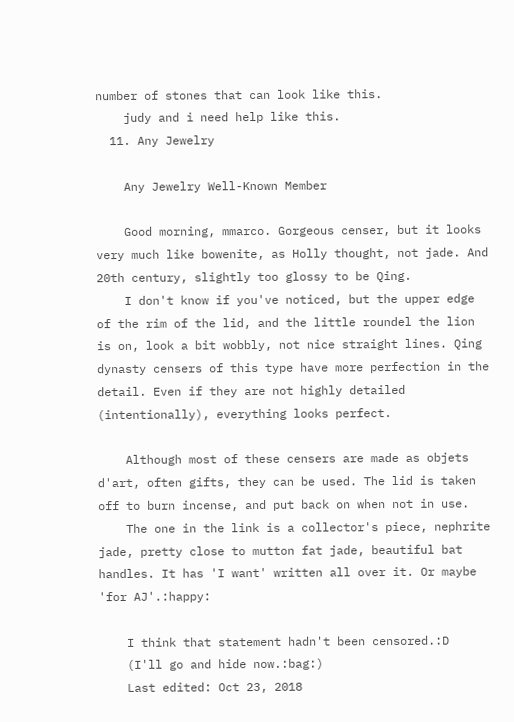number of stones that can look like this.
    judy and i need help like this.
  11. Any Jewelry

    Any Jewelry Well-Known Member

    Good morning, mmarco. Gorgeous censer, but it looks very much like bowenite, as Holly thought, not jade. And 20th century, slightly too glossy to be Qing.
    I don't know if you've noticed, but the upper edge of the rim of the lid, and the little roundel the lion is on, look a bit wobbly, not nice straight lines. Qing dynasty censers of this type have more perfection in the detail. Even if they are not highly detailed (intentionally), everything looks perfect.

    Although most of these censers are made as objets d'art, often gifts, they can be used. The lid is taken off to burn incense, and put back on when not in use.
    The one in the link is a collector's piece, nephrite jade, pretty close to mutton fat jade, beautiful bat handles. It has 'I want' written all over it. Or maybe 'for AJ'.:happy:

    I think that statement hadn't been censored.:D
    (I'll go and hide now.:bag:)
    Last edited: Oct 23, 2018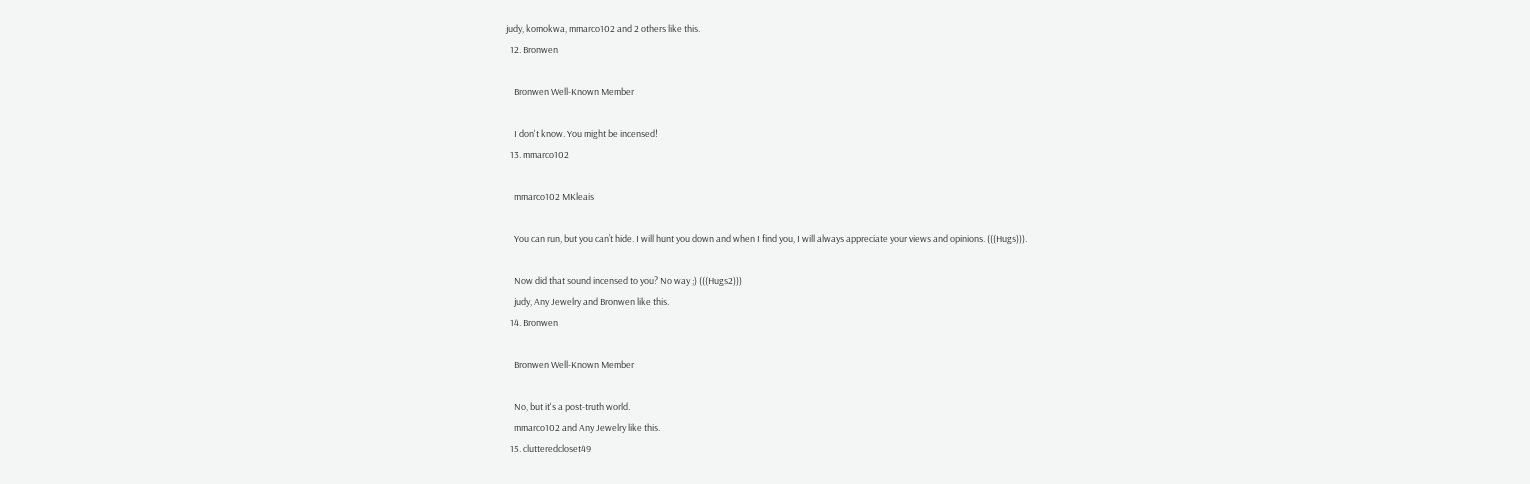judy, komokwa, mmarco102 and 2 others like this.
  12. Bronwen

    Bronwen Well-Known Member

    I don't know. You might be incensed!
  13. mmarco102

    mmarco102 MKleais

    You can run, but you can’t hide. I will hunt you down and when I find you, I will always appreciate your views and opinions. (((Hugs))).

    Now did that sound incensed to you? No way ;) (((Hugs2)))
    judy, Any Jewelry and Bronwen like this.
  14. Bronwen

    Bronwen Well-Known Member

    No, but it's a post-truth world.
    mmarco102 and Any Jewelry like this.
  15. clutteredcloset49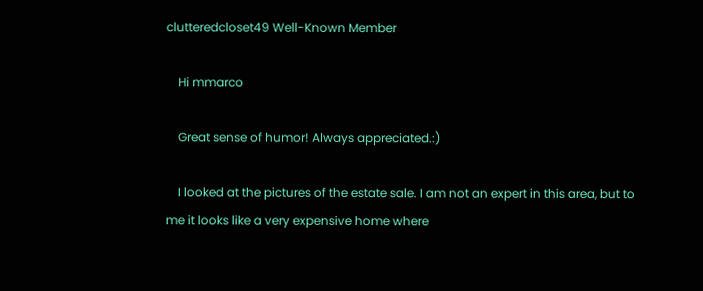clutteredcloset49 Well-Known Member

    Hi mmarco

    Great sense of humor! Always appreciated.:)

    I looked at the pictures of the estate sale. I am not an expert in this area, but to me it looks like a very expensive home where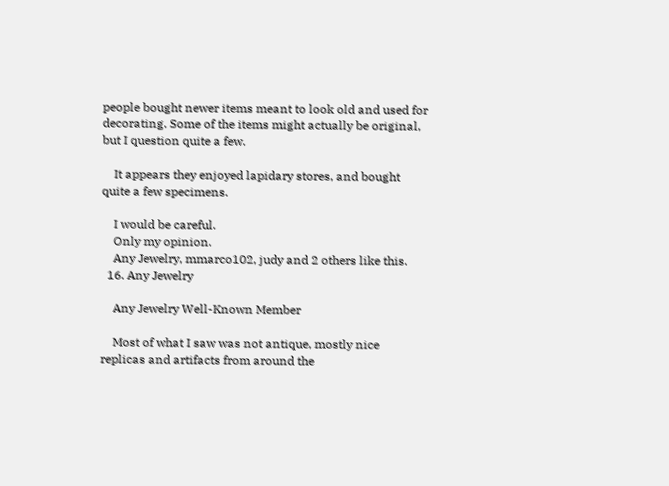people bought newer items meant to look old and used for decorating. Some of the items might actually be original, but I question quite a few.

    It appears they enjoyed lapidary stores, and bought quite a few specimens.

    I would be careful.
    Only my opinion.
    Any Jewelry, mmarco102, judy and 2 others like this.
  16. Any Jewelry

    Any Jewelry Well-Known Member

    Most of what I saw was not antique, mostly nice replicas and artifacts from around the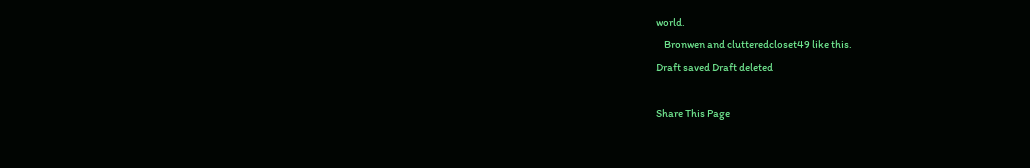world.
    Bronwen and clutteredcloset49 like this.
Draft saved Draft deleted

Share This Page